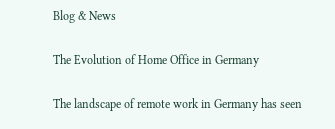Blog & News

The Evolution of Home Office in Germany

The landscape of remote work in Germany has seen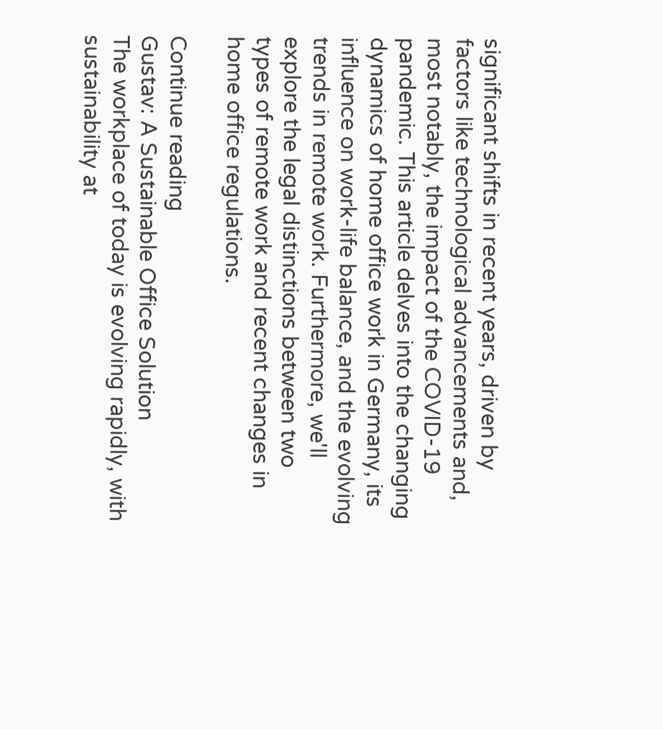significant shifts in recent years, driven by factors like technological advancements and, most notably, the impact of the COVID-19 pandemic. This article delves into the changing dynamics of home office work in Germany, its influence on work-life balance, and the evolving trends in remote work. Furthermore, we'll explore the legal distinctions between two types of remote work and recent changes in home office regulations.

Continue reading
Gustav: A Sustainable Office Solution
The workplace of today is evolving rapidly, with sustainability at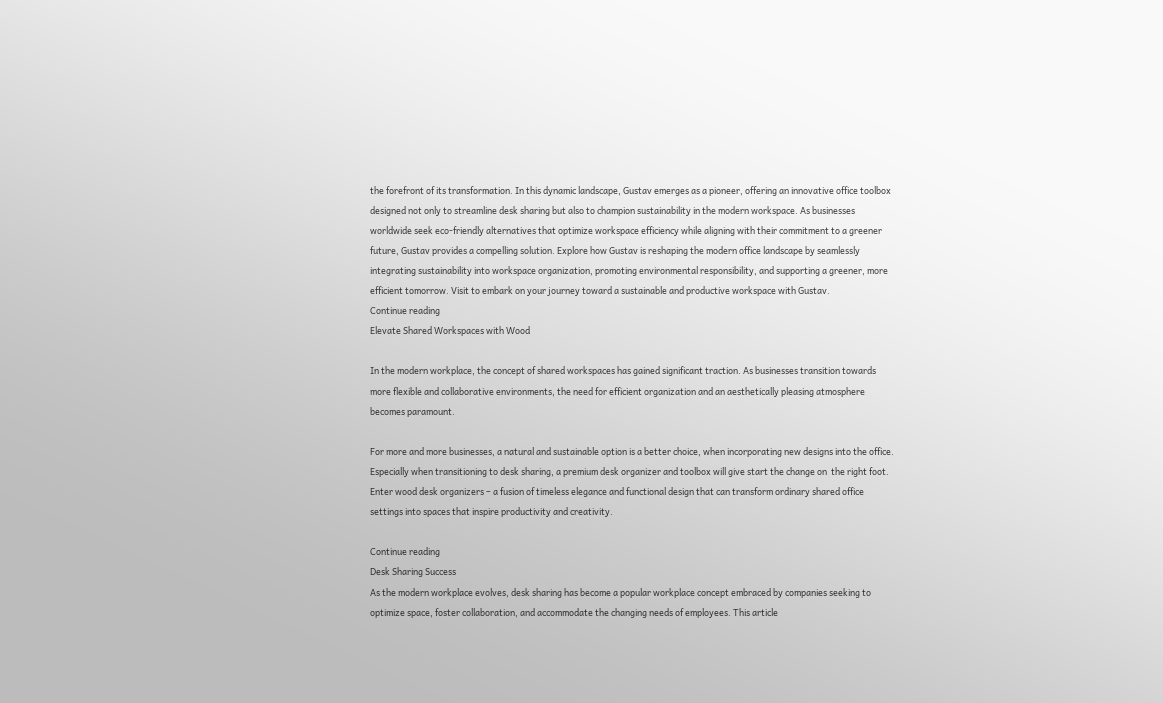the forefront of its transformation. In this dynamic landscape, Gustav emerges as a pioneer, offering an innovative office toolbox designed not only to streamline desk sharing but also to champion sustainability in the modern workspace. As businesses worldwide seek eco-friendly alternatives that optimize workspace efficiency while aligning with their commitment to a greener future, Gustav provides a compelling solution. Explore how Gustav is reshaping the modern office landscape by seamlessly integrating sustainability into workspace organization, promoting environmental responsibility, and supporting a greener, more efficient tomorrow. Visit to embark on your journey toward a sustainable and productive workspace with Gustav.
Continue reading
Elevate Shared Workspaces with Wood

In the modern workplace, the concept of shared workspaces has gained significant traction. As businesses transition towards more flexible and collaborative environments, the need for efficient organization and an aesthetically pleasing atmosphere becomes paramount.

For more and more businesses, a natural and sustainable option is a better choice, when incorporating new designs into the office. Especially when transitioning to desk sharing, a premium desk organizer and toolbox will give start the change on  the right foot. Enter wood desk organizers – a fusion of timeless elegance and functional design that can transform ordinary shared office settings into spaces that inspire productivity and creativity.

Continue reading
Desk Sharing Success
As the modern workplace evolves, desk sharing has become a popular workplace concept embraced by companies seeking to optimize space, foster collaboration, and accommodate the changing needs of employees. This article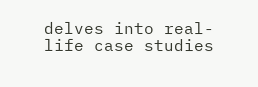delves into real-life case studies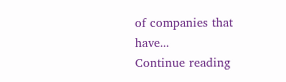of companies that have...
Continue reading